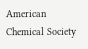American Chemical Society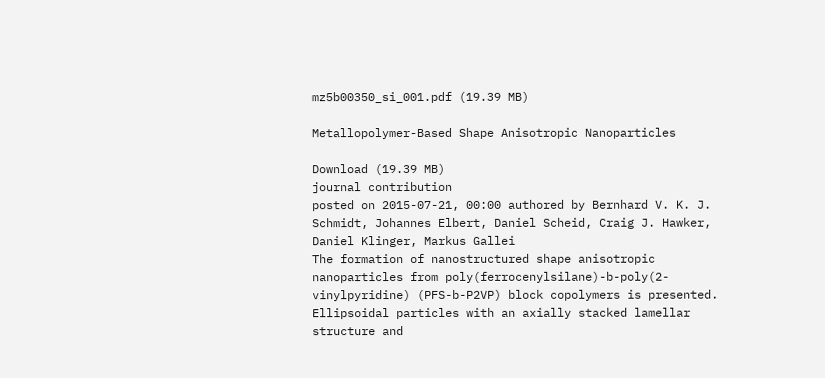mz5b00350_si_001.pdf (19.39 MB)

Metallopolymer-Based Shape Anisotropic Nanoparticles

Download (19.39 MB)
journal contribution
posted on 2015-07-21, 00:00 authored by Bernhard V. K. J. Schmidt, Johannes Elbert, Daniel Scheid, Craig J. Hawker, Daniel Klinger, Markus Gallei
The formation of nanostructured shape anisotropic nanoparticles from poly(ferrocenylsilane)-b-poly(2-vinylpyridine) (PFS-b-P2VP) block copolymers is presented. Ellipsoidal particles with an axially stacked lamellar structure and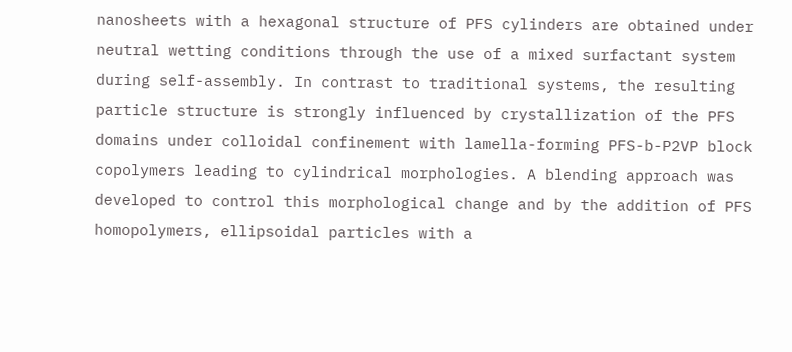nanosheets with a hexagonal structure of PFS cylinders are obtained under neutral wetting conditions through the use of a mixed surfactant system during self-assembly. In contrast to traditional systems, the resulting particle structure is strongly influenced by crystallization of the PFS domains under colloidal confinement with lamella-forming PFS-b-P2VP block copolymers leading to cylindrical morphologies. A blending approach was developed to control this morphological change and by the addition of PFS homopolymers, ellipsoidal particles with a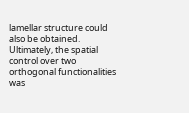lamellar structure could also be obtained. Ultimately, the spatial control over two orthogonal functionalities was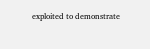exploited to demonstrate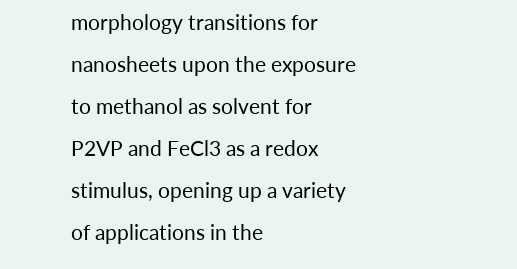morphology transitions for nanosheets upon the exposure to methanol as solvent for P2VP and FeCl3 as a redox stimulus, opening up a variety of applications in the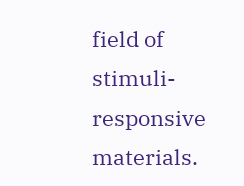field of stimuli-responsive materials.